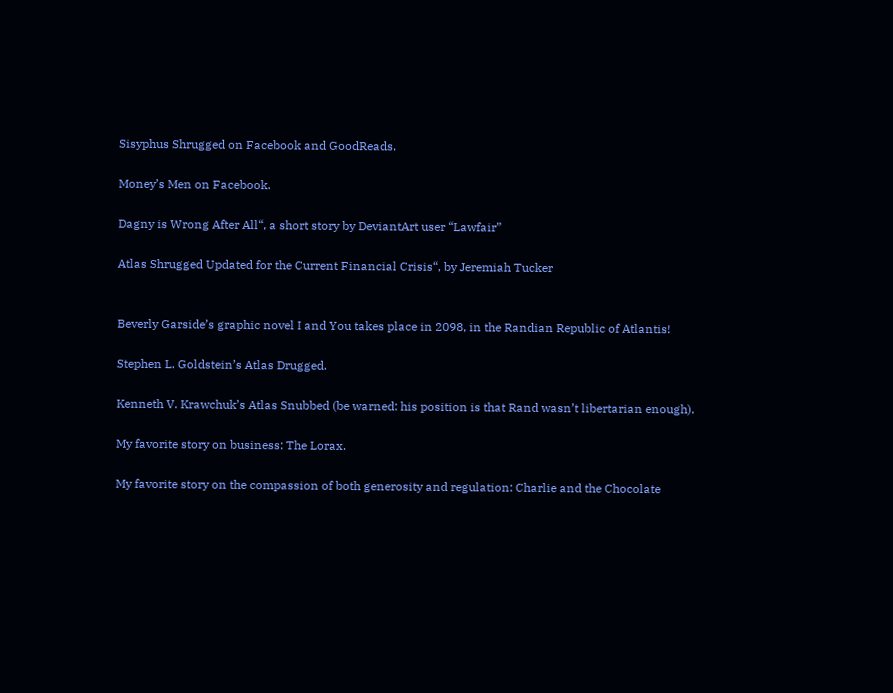Sisyphus Shrugged on Facebook and GoodReads.

Money’s Men on Facebook.

Dagny is Wrong After All“, a short story by DeviantArt user “Lawfair”

Atlas Shrugged Updated for the Current Financial Crisis“, by Jeremiah Tucker


Beverly Garside’s graphic novel I and You takes place in 2098, in the Randian Republic of Atlantis!

Stephen L. Goldstein’s Atlas Drugged.

Kenneth V. Krawchuk’s Atlas Snubbed (be warned: his position is that Rand wasn’t libertarian enough).

My favorite story on business: The Lorax.

My favorite story on the compassion of both generosity and regulation: Charlie and the Chocolate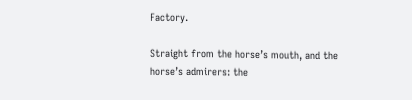Factory.

Straight from the horse’s mouth, and the horse’s admirers: the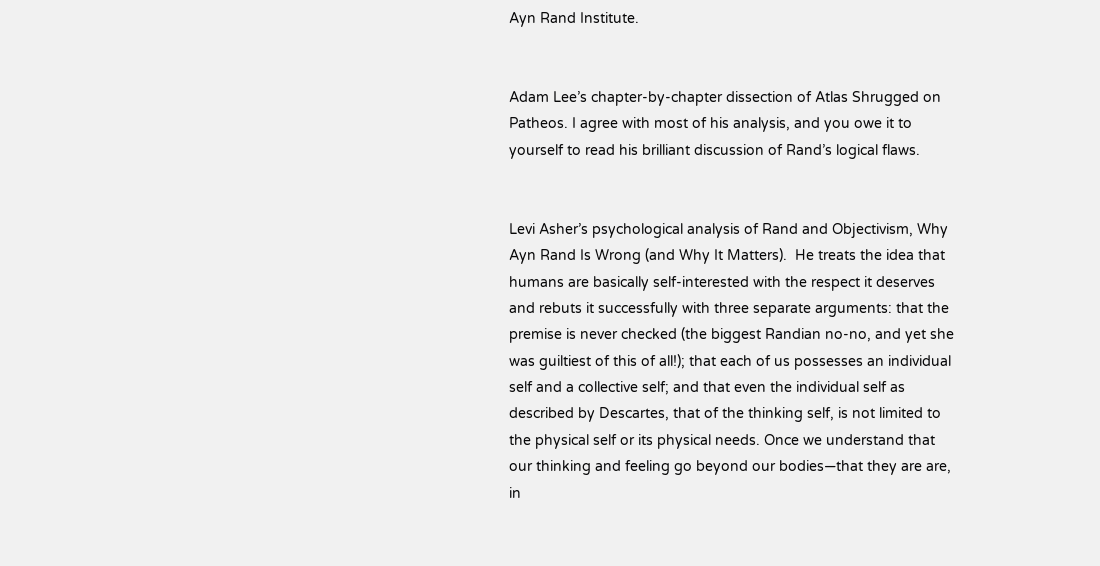Ayn Rand Institute.


Adam Lee’s chapter-by-chapter dissection of Atlas Shrugged on Patheos. I agree with most of his analysis, and you owe it to yourself to read his brilliant discussion of Rand’s logical flaws.


Levi Asher’s psychological analysis of Rand and Objectivism, Why Ayn Rand Is Wrong (and Why It Matters).  He treats the idea that humans are basically self-interested with the respect it deserves and rebuts it successfully with three separate arguments: that the premise is never checked (the biggest Randian no-no, and yet she was guiltiest of this of all!); that each of us possesses an individual self and a collective self; and that even the individual self as described by Descartes, that of the thinking self, is not limited to the physical self or its physical needs. Once we understand that our thinking and feeling go beyond our bodies—that they are are, in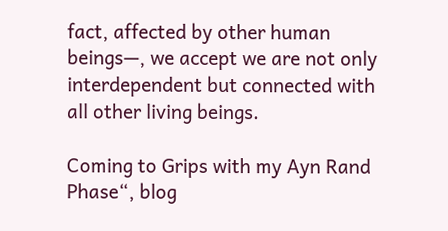fact, affected by other human beings—, we accept we are not only interdependent but connected with all other living beings.

Coming to Grips with my Ayn Rand Phase“, blog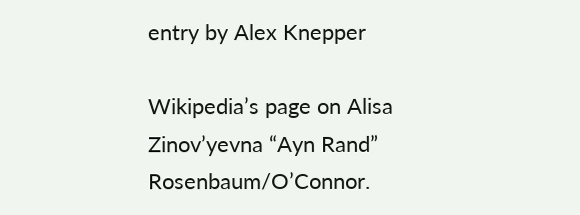entry by Alex Knepper

Wikipedia’s page on Alisa Zinov’yevna “Ayn Rand” Rosenbaum/O’Connor.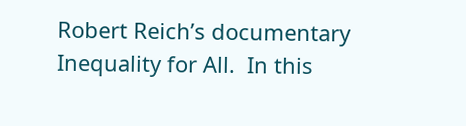Robert Reich’s documentary Inequality for All.  In this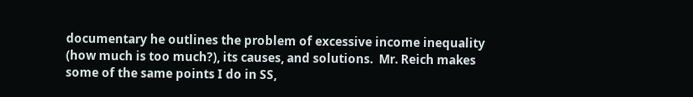documentary he outlines the problem of excessive income inequality (how much is too much?), its causes, and solutions.  Mr. Reich makes some of the same points I do in SS,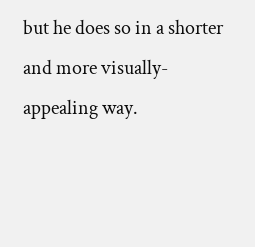but he does so in a shorter and more visually-appealing way.